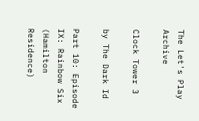The Let's Play Archive

Clock Tower 3

by The Dark Id

Part 10: Episode IX: Rainbow Six (Hamilton Residence)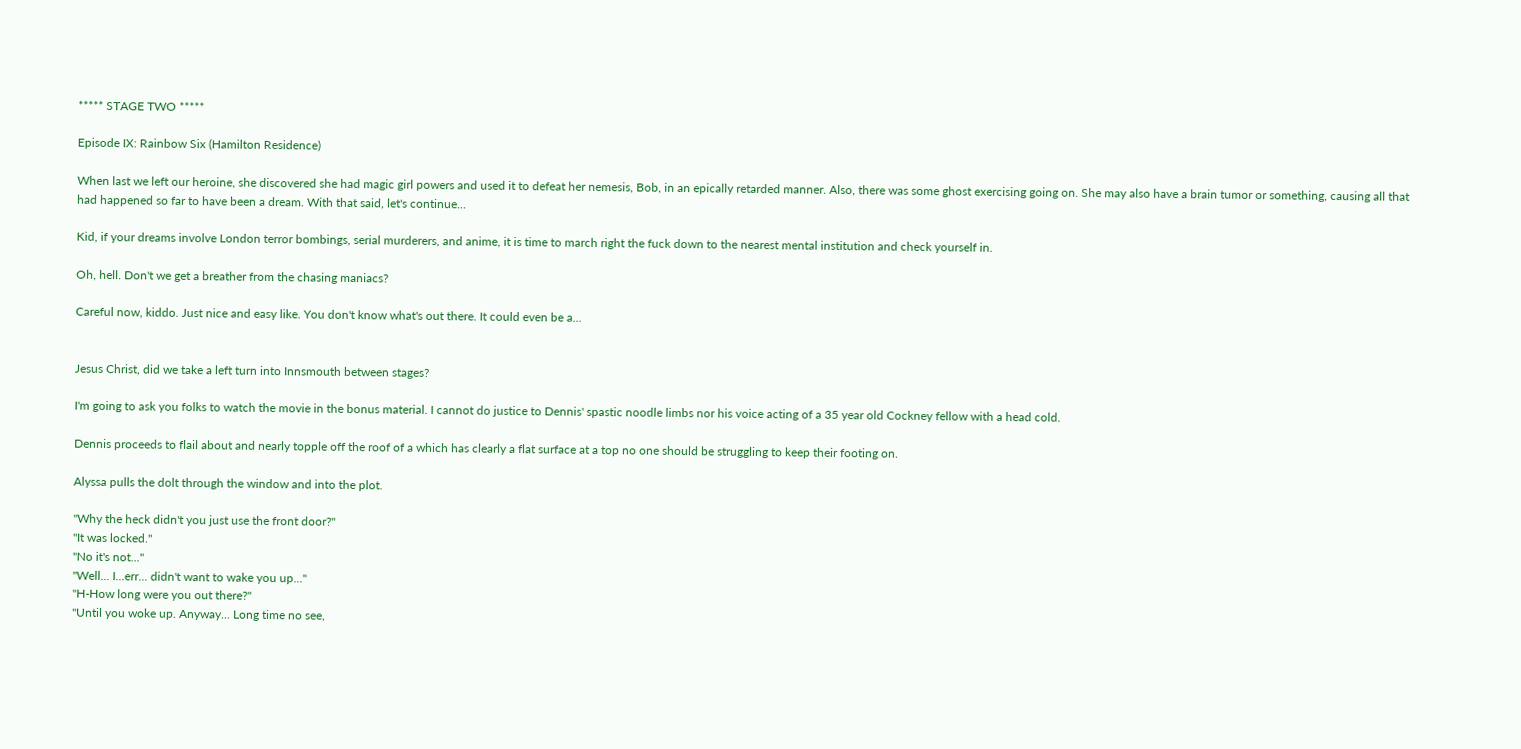***** STAGE TWO *****

Episode IX: Rainbow Six (Hamilton Residence)

When last we left our heroine, she discovered she had magic girl powers and used it to defeat her nemesis, Bob, in an epically retarded manner. Also, there was some ghost exercising going on. She may also have a brain tumor or something, causing all that had happened so far to have been a dream. With that said, let's continue...

Kid, if your dreams involve London terror bombings, serial murderers, and anime, it is time to march right the fuck down to the nearest mental institution and check yourself in.

Oh, hell. Don't we get a breather from the chasing maniacs?

Careful now, kiddo. Just nice and easy like. You don't know what's out there. It could even be a...


Jesus Christ, did we take a left turn into Innsmouth between stages?

I'm going to ask you folks to watch the movie in the bonus material. I cannot do justice to Dennis' spastic noodle limbs nor his voice acting of a 35 year old Cockney fellow with a head cold.

Dennis proceeds to flail about and nearly topple off the roof of a which has clearly a flat surface at a top no one should be struggling to keep their footing on.

Alyssa pulls the dolt through the window and into the plot.

"Why the heck didn't you just use the front door?"
"It was locked."
"No it's not..."
"Well... I...err... didn't want to wake you up..."
"H-How long were you out there?"
"Until you woke up. Anyway... Long time no see,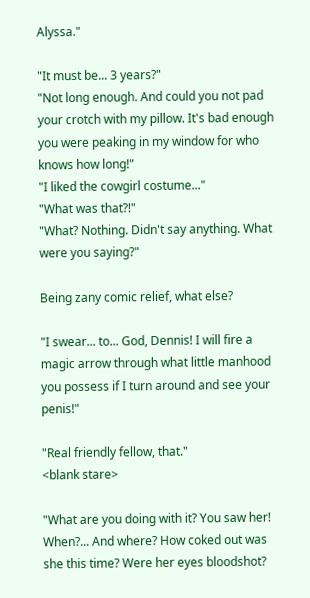Alyssa."

"It must be... 3 years?"
"Not long enough. And could you not pad your crotch with my pillow. It's bad enough you were peaking in my window for who knows how long!"
"I liked the cowgirl costume..."
"What was that?!"
"What? Nothing. Didn't say anything. What were you saying?"

Being zany comic relief, what else?

"I swear... to... God, Dennis! I will fire a magic arrow through what little manhood you possess if I turn around and see your penis!"

"Real friendly fellow, that."
<blank stare>

"What are you doing with it? You saw her! When?... And where? How coked out was she this time? Were her eyes bloodshot?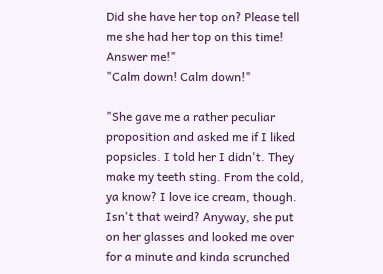Did she have her top on? Please tell me she had her top on this time! Answer me!"
"Calm down! Calm down!"

"She gave me a rather peculiar proposition and asked me if I liked popsicles. I told her I didn't. They make my teeth sting. From the cold, ya know? I love ice cream, though. Isn't that weird? Anyway, she put on her glasses and looked me over for a minute and kinda scrunched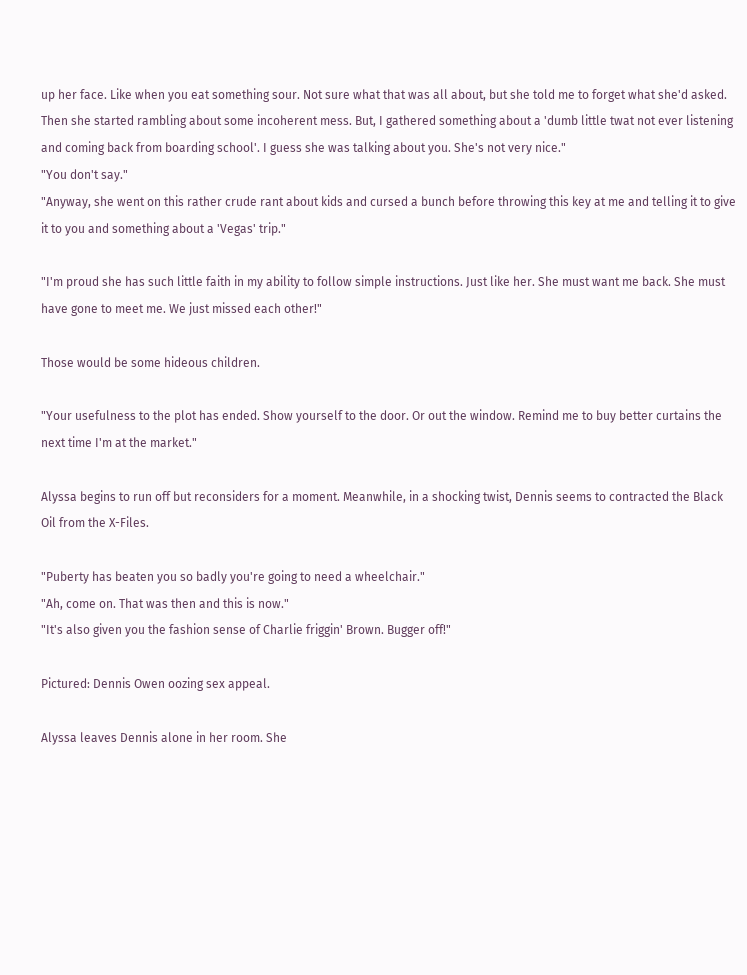up her face. Like when you eat something sour. Not sure what that was all about, but she told me to forget what she'd asked. Then she started rambling about some incoherent mess. But, I gathered something about a 'dumb little twat not ever listening and coming back from boarding school'. I guess she was talking about you. She's not very nice."
"You don't say."
"Anyway, she went on this rather crude rant about kids and cursed a bunch before throwing this key at me and telling it to give it to you and something about a 'Vegas' trip."

"I'm proud she has such little faith in my ability to follow simple instructions. Just like her. She must want me back. She must have gone to meet me. We just missed each other!"

Those would be some hideous children.

"Your usefulness to the plot has ended. Show yourself to the door. Or out the window. Remind me to buy better curtains the next time I'm at the market."

Alyssa begins to run off but reconsiders for a moment. Meanwhile, in a shocking twist, Dennis seems to contracted the Black Oil from the X-Files.

"Puberty has beaten you so badly you're going to need a wheelchair."
"Ah, come on. That was then and this is now."
"It's also given you the fashion sense of Charlie friggin' Brown. Bugger off!"

Pictured: Dennis Owen oozing sex appeal.

Alyssa leaves Dennis alone in her room. She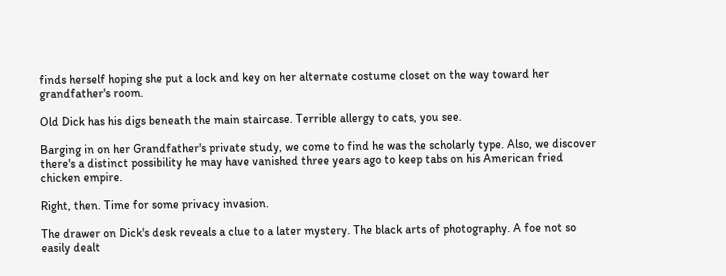finds herself hoping she put a lock and key on her alternate costume closet on the way toward her grandfather's room.

Old Dick has his digs beneath the main staircase. Terrible allergy to cats, you see.

Barging in on her Grandfather's private study, we come to find he was the scholarly type. Also, we discover there's a distinct possibility he may have vanished three years ago to keep tabs on his American fried chicken empire.

Right, then. Time for some privacy invasion.

The drawer on Dick's desk reveals a clue to a later mystery. The black arts of photography. A foe not so easily dealt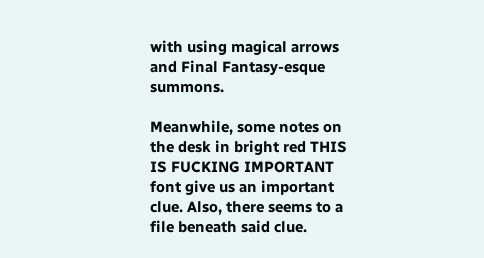with using magical arrows and Final Fantasy-esque summons.

Meanwhile, some notes on the desk in bright red THIS IS FUCKING IMPORTANT font give us an important clue. Also, there seems to a file beneath said clue.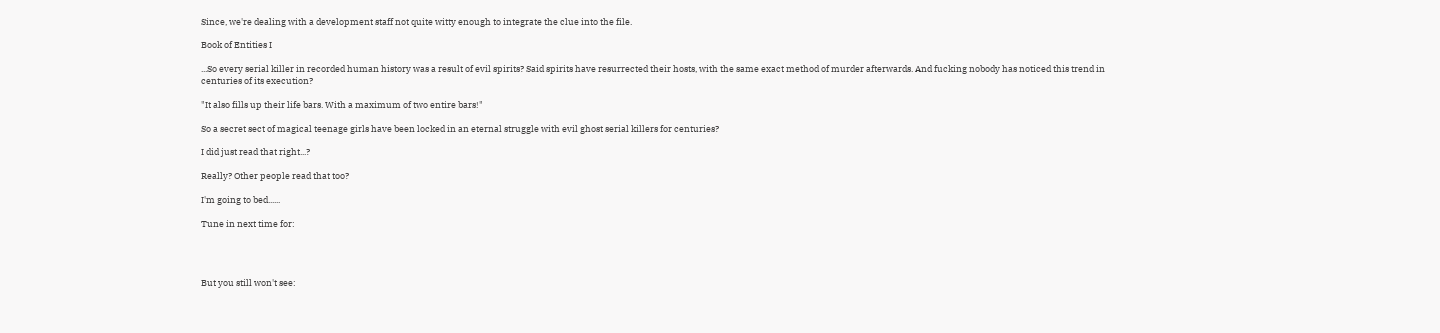Since, we're dealing with a development staff not quite witty enough to integrate the clue into the file.

Book of Entities I

...So every serial killer in recorded human history was a result of evil spirits? Said spirits have resurrected their hosts, with the same exact method of murder afterwards. And fucking nobody has noticed this trend in centuries of its execution?

"It also fills up their life bars. With a maximum of two entire bars!"

So a secret sect of magical teenage girls have been locked in an eternal struggle with evil ghost serial killers for centuries?

I did just read that right...?

Really? Other people read that too?

I'm going to bed......

Tune in next time for:




But you still won't see: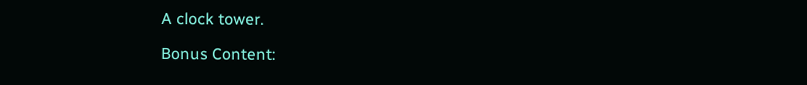A clock tower.

Bonus Content: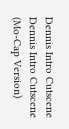Dennis Intro Cutscene
Dennis Intro Cutscene (Mo-Cap Version)